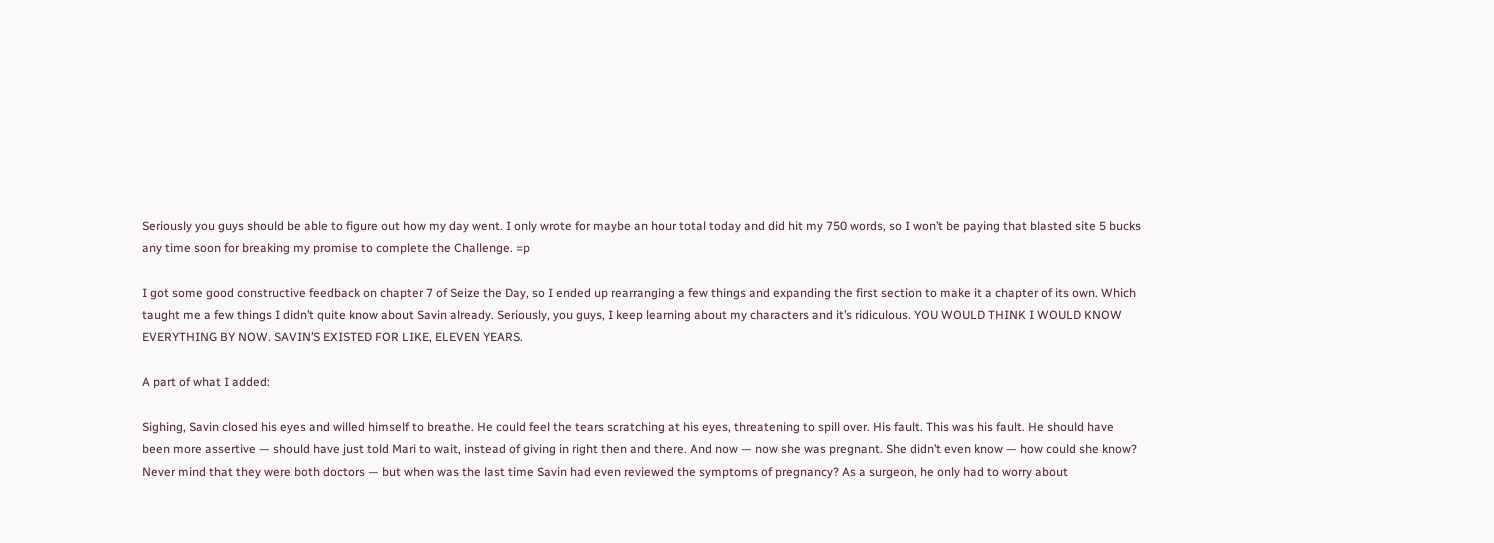Seriously you guys should be able to figure out how my day went. I only wrote for maybe an hour total today and did hit my 750 words, so I won’t be paying that blasted site 5 bucks any time soon for breaking my promise to complete the Challenge. =p

I got some good constructive feedback on chapter 7 of Seize the Day, so I ended up rearranging a few things and expanding the first section to make it a chapter of its own. Which taught me a few things I didn’t quite know about Savin already. Seriously, you guys, I keep learning about my characters and it’s ridiculous. YOU WOULD THINK I WOULD KNOW EVERYTHING BY NOW. SAVIN’S EXISTED FOR LIKE, ELEVEN YEARS.

A part of what I added:

Sighing, Savin closed his eyes and willed himself to breathe. He could feel the tears scratching at his eyes, threatening to spill over. His fault. This was his fault. He should have been more assertive — should have just told Mari to wait, instead of giving in right then and there. And now — now she was pregnant. She didn’t even know — how could she know? Never mind that they were both doctors — but when was the last time Savin had even reviewed the symptoms of pregnancy? As a surgeon, he only had to worry about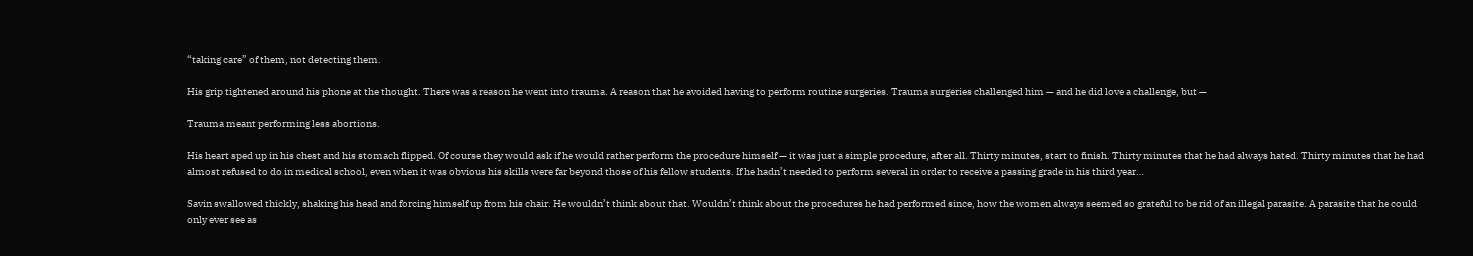“taking care” of them, not detecting them.

His grip tightened around his phone at the thought. There was a reason he went into trauma. A reason that he avoided having to perform routine surgeries. Trauma surgeries challenged him — and he did love a challenge, but —

Trauma meant performing less abortions.

His heart sped up in his chest and his stomach flipped. Of course they would ask if he would rather perform the procedure himself — it was just a simple procedure, after all. Thirty minutes, start to finish. Thirty minutes that he had always hated. Thirty minutes that he had almost refused to do in medical school, even when it was obvious his skills were far beyond those of his fellow students. If he hadn’t needed to perform several in order to receive a passing grade in his third year…

Savin swallowed thickly, shaking his head and forcing himself up from his chair. He wouldn’t think about that. Wouldn’t think about the procedures he had performed since, how the women always seemed so grateful to be rid of an illegal parasite. A parasite that he could only ever see as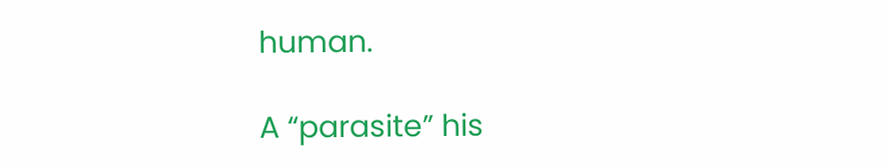human.

A “parasite” his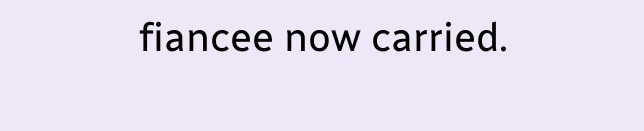fiancee now carried.